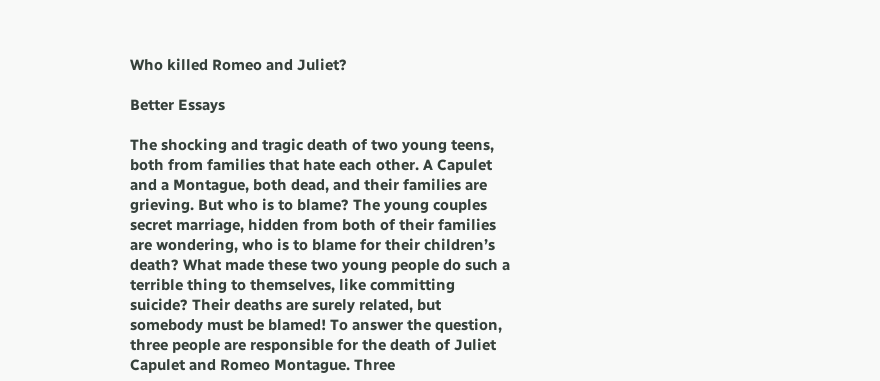Who killed Romeo and Juliet?

Better Essays

The shocking and tragic death of two young teens, both from families that hate each other. A Capulet and a Montague, both dead, and their families are grieving. But who is to blame? The young couples secret marriage, hidden from both of their families are wondering, who is to blame for their children’s death? What made these two young people do such a terrible thing to themselves, like committing suicide? Their deaths are surely related, but somebody must be blamed! To answer the question, three people are responsible for the death of Juliet Capulet and Romeo Montague. Three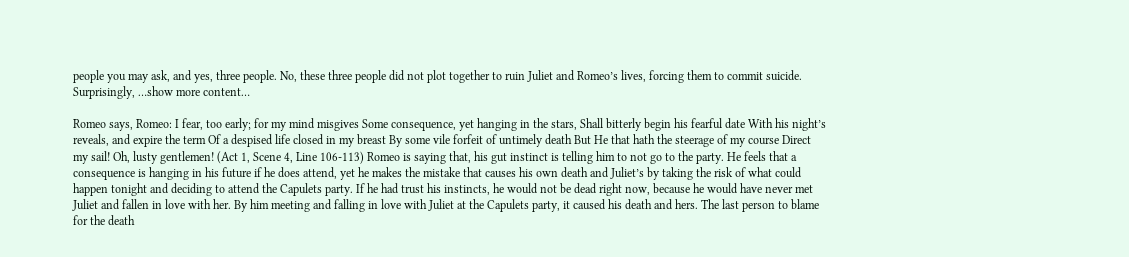people you may ask, and yes, three people. No, these three people did not plot together to ruin Juliet and Romeo’s lives, forcing them to commit suicide. Surprisingly, …show more content…

Romeo says, Romeo: I fear, too early; for my mind misgives Some consequence, yet hanging in the stars, Shall bitterly begin his fearful date With his night’s reveals, and expire the term Of a despised life closed in my breast By some vile forfeit of untimely death But He that hath the steerage of my course Direct my sail! Oh, lusty gentlemen! (Act 1, Scene 4, Line 106-113) Romeo is saying that, his gut instinct is telling him to not go to the party. He feels that a consequence is hanging in his future if he does attend, yet he makes the mistake that causes his own death and Juliet’s by taking the risk of what could happen tonight and deciding to attend the Capulets party. If he had trust his instincts, he would not be dead right now, because he would have never met Juliet and fallen in love with her. By him meeting and falling in love with Juliet at the Capulets party, it caused his death and hers. The last person to blame for the death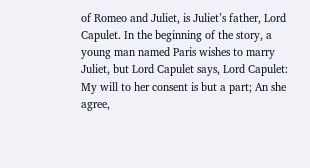of Romeo and Juliet, is Juliet’s father, Lord Capulet. In the beginning of the story, a young man named Paris wishes to marry Juliet, but Lord Capulet says, Lord Capulet: My will to her consent is but a part; An she agree,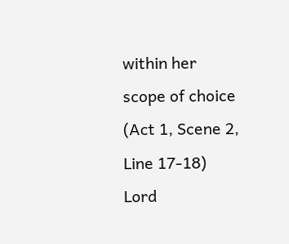within her scope of choice (Act 1, Scene 2, Line 17-18) Lord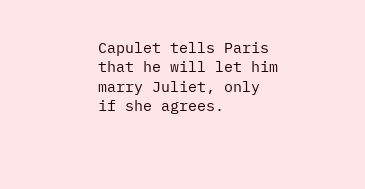Capulet tells Paris that he will let him marry Juliet, only if she agrees.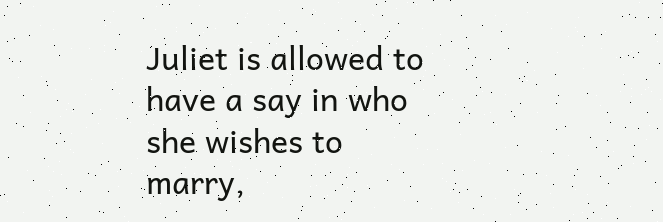Juliet is allowed to have a say in who she wishes to marry,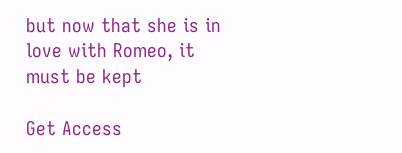but now that she is in love with Romeo, it must be kept

Get Access